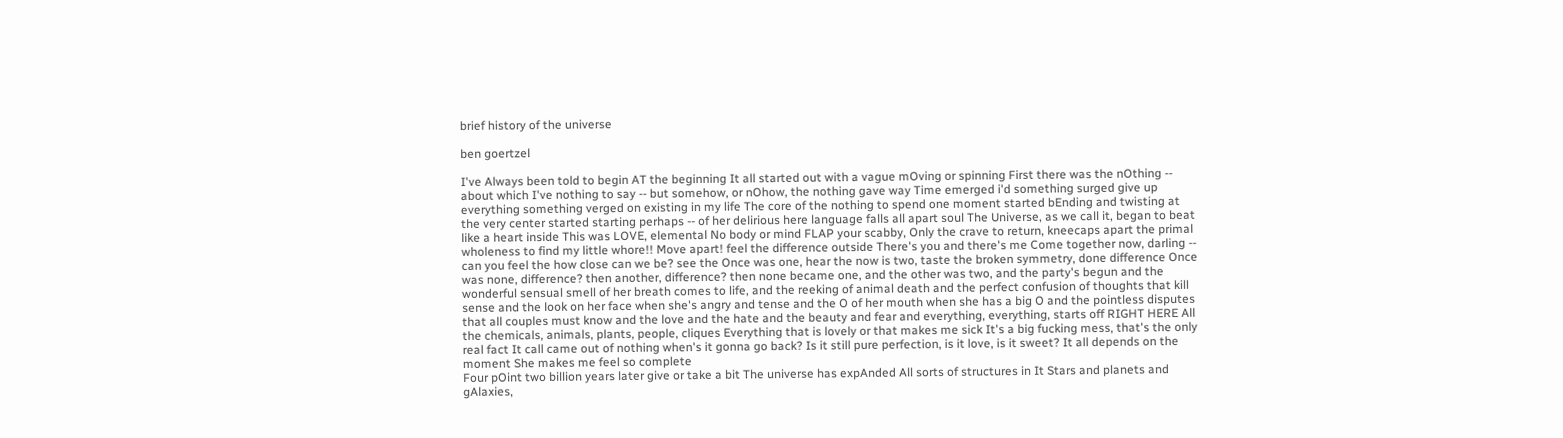brief history of the universe

ben goertzel

I've Always been told to begin AT the beginning It all started out with a vague mOving or spinning First there was the nOthing -- about which I've nothing to say -- but somehow, or nOhow, the nothing gave way Time emerged i'd something surged give up everything something verged on existing in my life The core of the nothing to spend one moment started bEnding and twisting at the very center started starting perhaps -- of her delirious here language falls all apart soul The Universe, as we call it, began to beat like a heart inside This was LOVE, elemental No body or mind FLAP your scabby, Only the crave to return, kneecaps apart the primal wholeness to find my little whore!! Move apart! feel the difference outside There's you and there's me Come together now, darling -- can you feel the how close can we be? see the Once was one, hear the now is two, taste the broken symmetry, done difference Once was none, difference? then another, difference? then none became one, and the other was two, and the party's begun and the wonderful sensual smell of her breath comes to life, and the reeking of animal death and the perfect confusion of thoughts that kill sense and the look on her face when she's angry and tense and the O of her mouth when she has a big O and the pointless disputes that all couples must know and the love and the hate and the beauty and fear and everything, everything, starts off RIGHT HERE All the chemicals, animals, plants, people, cliques Everything that is lovely or that makes me sick It's a big fucking mess, that's the only real fact It call came out of nothing when's it gonna go back? Is it still pure perfection, is it love, is it sweet? It all depends on the moment She makes me feel so complete
Four pOint two billion years later give or take a bit The universe has expAnded All sorts of structures in It Stars and planets and gAlaxies,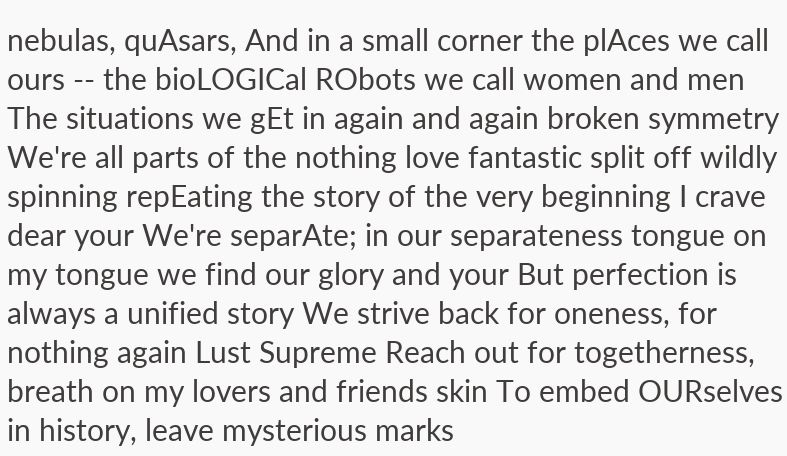nebulas, quAsars, And in a small corner the plAces we call ours -- the bioLOGICal RObots we call women and men The situations we gEt in again and again broken symmetry We're all parts of the nothing love fantastic split off wildly spinning repEating the story of the very beginning I crave dear your We're separAte; in our separateness tongue on my tongue we find our glory and your But perfection is always a unified story We strive back for oneness, for nothing again Lust Supreme Reach out for togetherness, breath on my lovers and friends skin To embed OURselves in history, leave mysterious marks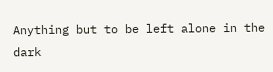Anything but to be left alone in the dark